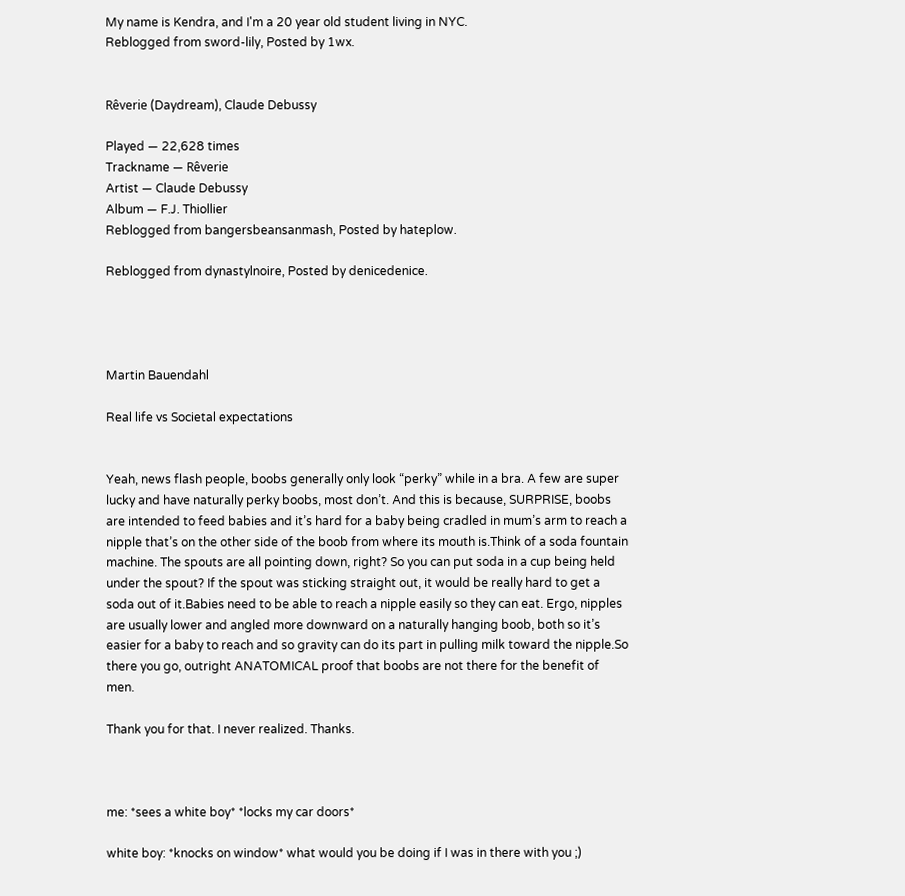My name is Kendra, and I'm a 20 year old student living in NYC.
Reblogged from sword-lily, Posted by 1wx.


Rêverie (Daydream), Claude Debussy

Played — 22,628 times
Trackname — Rêverie
Artist — Claude Debussy
Album — F.J. Thiollier
Reblogged from bangersbeansanmash, Posted by hateplow.

Reblogged from dynastylnoire, Posted by denicedenice.




Martin Bauendahl

Real life vs Societal expectations


Yeah, news flash people, boobs generally only look “perky” while in a bra. A few are super lucky and have naturally perky boobs, most don’t. And this is because, SURPRISE, boobs are intended to feed babies and it’s hard for a baby being cradled in mum’s arm to reach a nipple that’s on the other side of the boob from where its mouth is.Think of a soda fountain machine. The spouts are all pointing down, right? So you can put soda in a cup being held under the spout? If the spout was sticking straight out, it would be really hard to get a soda out of it.Babies need to be able to reach a nipple easily so they can eat. Ergo, nipples are usually lower and angled more downward on a naturally hanging boob, both so it’s easier for a baby to reach and so gravity can do its part in pulling milk toward the nipple.So there you go, outright ANATOMICAL proof that boobs are not there for the benefit of men.

Thank you for that. I never realized. Thanks.



me: *sees a white boy* *locks my car doors*

white boy: *knocks on window* what would you be doing if I was in there with you ;)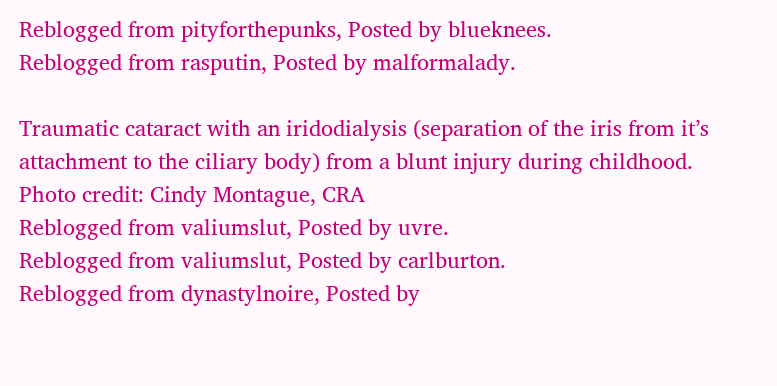Reblogged from pityforthepunks, Posted by blueknees.
Reblogged from rasputin, Posted by malformalady.

Traumatic cataract with an iridodialysis (separation of the iris from it’s attachment to the ciliary body) from a blunt injury during childhood.
Photo credit: Cindy Montague, CRA
Reblogged from valiumslut, Posted by uvre.
Reblogged from valiumslut, Posted by carlburton.
Reblogged from dynastylnoire, Posted by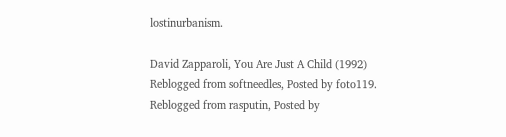lostinurbanism.

David Zapparoli, You Are Just A Child (1992)
Reblogged from softneedles, Posted by foto119.
Reblogged from rasputin, Posted by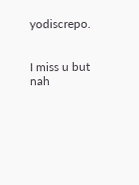yodiscrepo.


I miss u but nah